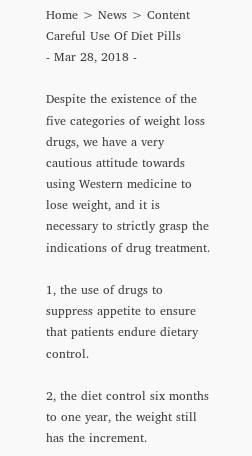Home > News > Content
Careful Use Of Diet Pills
- Mar 28, 2018 -

Despite the existence of the five categories of weight loss drugs, we have a very cautious attitude towards using Western medicine to lose weight, and it is necessary to strictly grasp the indications of drug treatment.

1, the use of drugs to suppress appetite to ensure that patients endure dietary control.

2, the diet control six months to one year, the weight still has the increment.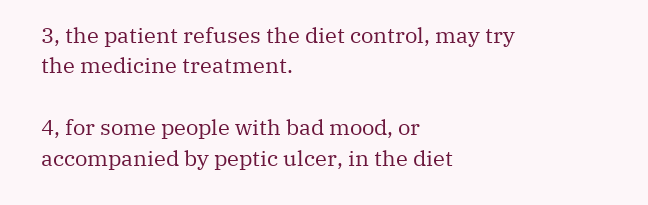3, the patient refuses the diet control, may try the medicine treatment.

4, for some people with bad mood, or accompanied by peptic ulcer, in the diet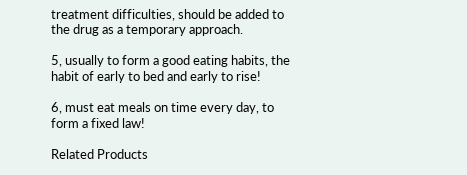treatment difficulties, should be added to the drug as a temporary approach.

5, usually to form a good eating habits, the habit of early to bed and early to rise!

6, must eat meals on time every day, to form a fixed law!

Related Products